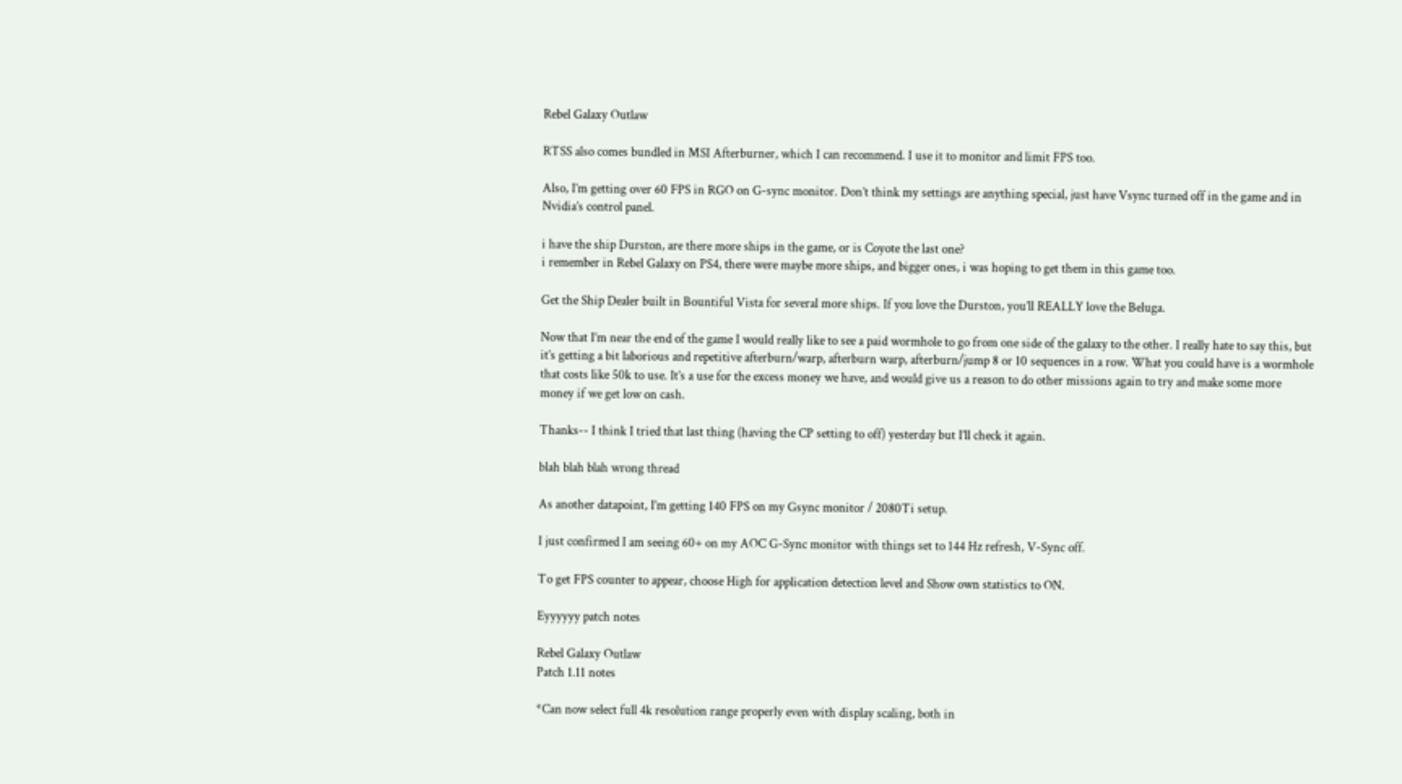Rebel Galaxy Outlaw

RTSS also comes bundled in MSI Afterburner, which I can recommend. I use it to monitor and limit FPS too.

Also, I’m getting over 60 FPS in RGO on G-sync monitor. Don’t think my settings are anything special, just have Vsync turned off in the game and in Nvidia’s control panel.

i have the ship Durston, are there more ships in the game, or is Coyote the last one?
i remember in Rebel Galaxy on PS4, there were maybe more ships, and bigger ones, i was hoping to get them in this game too.

Get the Ship Dealer built in Bountiful Vista for several more ships. If you love the Durston, you’ll REALLY love the Beluga.

Now that I’m near the end of the game I would really like to see a paid wormhole to go from one side of the galaxy to the other. I really hate to say this, but it’s getting a bit laborious and repetitive afterburn/warp, afterburn warp, afterburn/jump 8 or 10 sequences in a row. What you could have is a wormhole that costs like 50k to use. It’s a use for the excess money we have, and would give us a reason to do other missions again to try and make some more money if we get low on cash.

Thanks-- I think I tried that last thing (having the CP setting to off) yesterday but I’ll check it again.

blah blah blah wrong thread

As another datapoint, I’m getting 140 FPS on my Gsync monitor / 2080Ti setup.

I just confirmed I am seeing 60+ on my AOC G-Sync monitor with things set to 144 Hz refresh, V-Sync off.

To get FPS counter to appear, choose High for application detection level and Show own statistics to ON.

Eyyyyyy patch notes

Rebel Galaxy Outlaw
Patch 1.11 notes

*Can now select full 4k resolution range properly even with display scaling, both in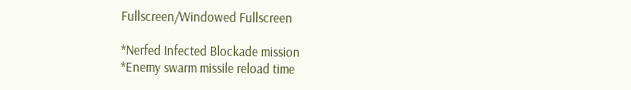Fullscreen/Windowed Fullscreen

*Nerfed Infected Blockade mission
*Enemy swarm missile reload time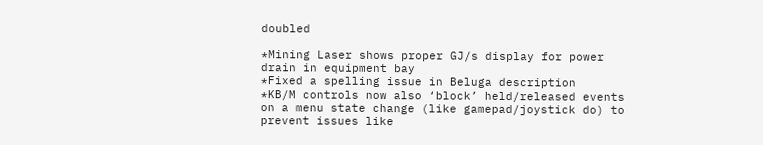doubled

*Mining Laser shows proper GJ/s display for power drain in equipment bay
*Fixed a spelling issue in Beluga description
*KB/M controls now also ‘block’ held/released events on a menu state change (like gamepad/joystick do) to prevent issues like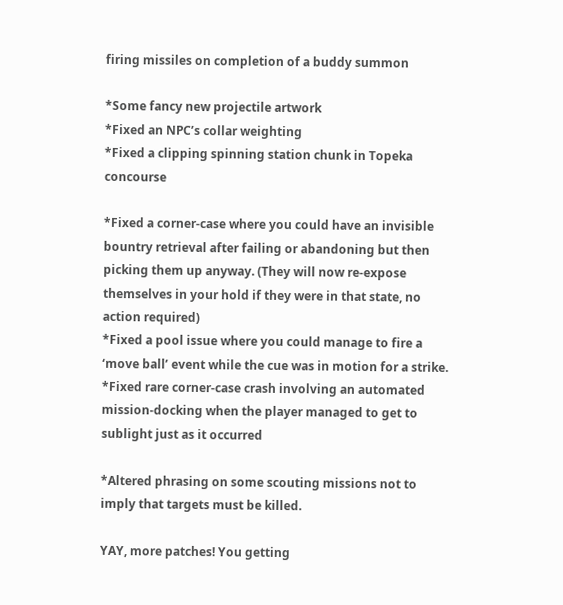firing missiles on completion of a buddy summon

*Some fancy new projectile artwork
*Fixed an NPC’s collar weighting
*Fixed a clipping spinning station chunk in Topeka concourse

*Fixed a corner-case where you could have an invisible bountry retrieval after failing or abandoning but then picking them up anyway. (They will now re-expose themselves in your hold if they were in that state, no action required)
*Fixed a pool issue where you could manage to fire a ‘move ball’ event while the cue was in motion for a strike.
*Fixed rare corner-case crash involving an automated mission-docking when the player managed to get to sublight just as it occurred

*Altered phrasing on some scouting missions not to imply that targets must be killed.

YAY, more patches! You getting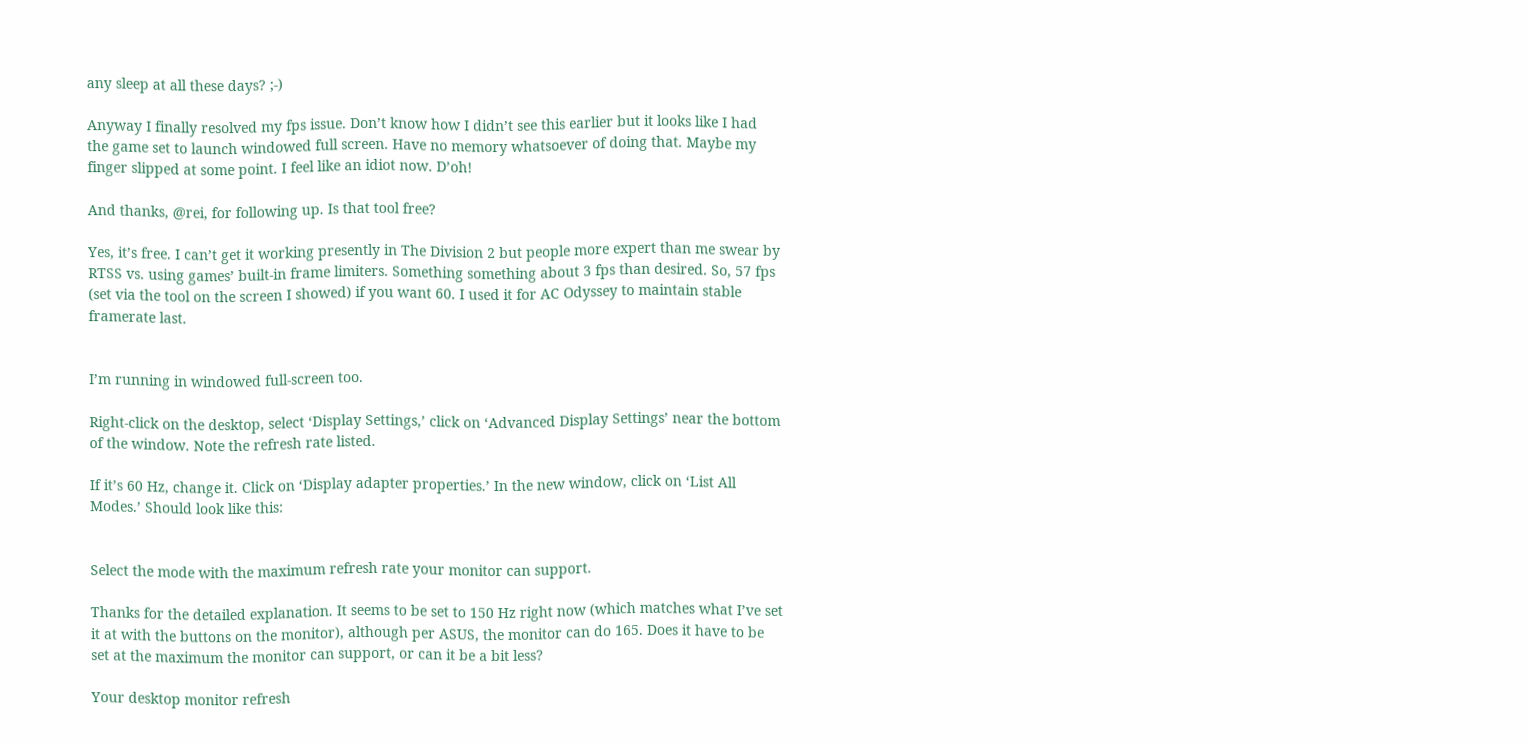any sleep at all these days? ;-)

Anyway I finally resolved my fps issue. Don’t know how I didn’t see this earlier but it looks like I had the game set to launch windowed full screen. Have no memory whatsoever of doing that. Maybe my finger slipped at some point. I feel like an idiot now. D’oh!

And thanks, @rei, for following up. Is that tool free?

Yes, it’s free. I can’t get it working presently in The Division 2 but people more expert than me swear by RTSS vs. using games’ built-in frame limiters. Something something about 3 fps than desired. So, 57 fps (set via the tool on the screen I showed) if you want 60. I used it for AC Odyssey to maintain stable framerate last.


I’m running in windowed full-screen too.

Right-click on the desktop, select ‘Display Settings,’ click on ‘Advanced Display Settings’ near the bottom of the window. Note the refresh rate listed.

If it’s 60 Hz, change it. Click on ‘Display adapter properties.’ In the new window, click on ‘List All Modes.’ Should look like this:


Select the mode with the maximum refresh rate your monitor can support.

Thanks for the detailed explanation. It seems to be set to 150 Hz right now (which matches what I’ve set it at with the buttons on the monitor), although per ASUS, the monitor can do 165. Does it have to be set at the maximum the monitor can support, or can it be a bit less?

Your desktop monitor refresh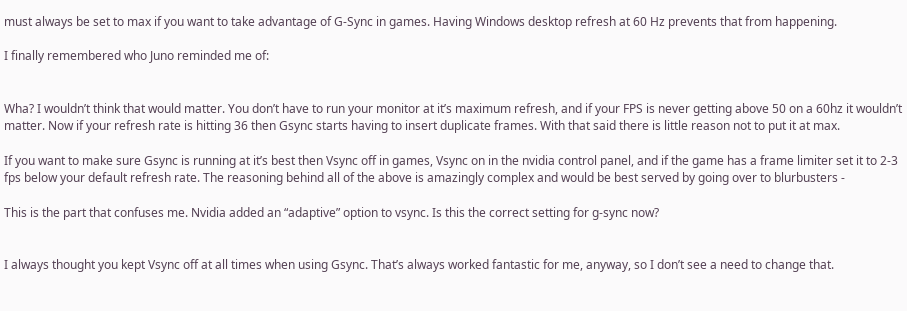must always be set to max if you want to take advantage of G-Sync in games. Having Windows desktop refresh at 60 Hz prevents that from happening.

I finally remembered who Juno reminded me of:


Wha? I wouldn’t think that would matter. You don’t have to run your monitor at it’s maximum refresh, and if your FPS is never getting above 50 on a 60hz it wouldn’t matter. Now if your refresh rate is hitting 36 then Gsync starts having to insert duplicate frames. With that said there is little reason not to put it at max.

If you want to make sure Gsync is running at it’s best then Vsync off in games, Vsync on in the nvidia control panel, and if the game has a frame limiter set it to 2-3 fps below your default refresh rate. The reasoning behind all of the above is amazingly complex and would be best served by going over to blurbusters -

This is the part that confuses me. Nvidia added an “adaptive” option to vsync. Is this the correct setting for g-sync now?


I always thought you kept Vsync off at all times when using Gsync. That’s always worked fantastic for me, anyway, so I don’t see a need to change that.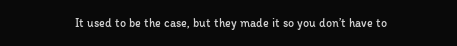It used to be the case, but they made it so you don’t have to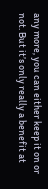any more, you can either keep it on or not. But it’s only really a benefit at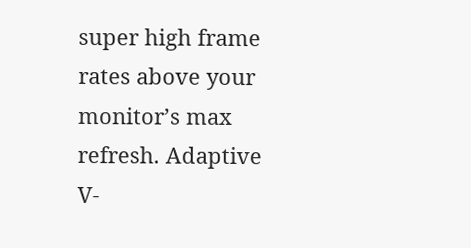super high frame rates above your monitor’s max refresh. Adaptive V-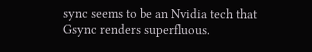sync seems to be an Nvidia tech that Gsync renders superfluous.